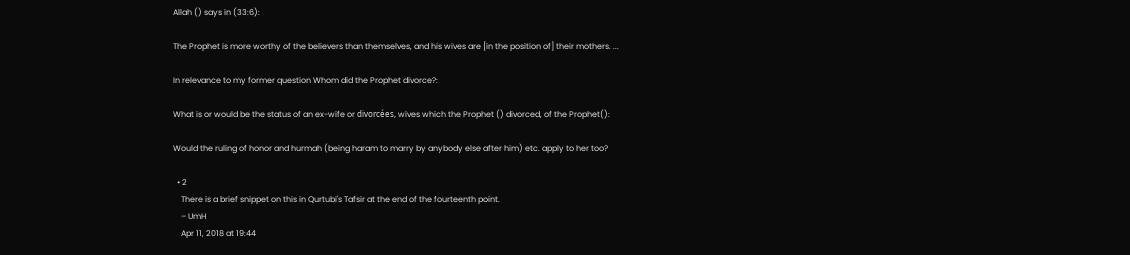Allah () says in (33:6):

The Prophet is more worthy of the believers than themselves, and his wives are [in the position of] their mothers. ...

In relevance to my former question Whom did the Prophet divorce?:

What is or would be the status of an ex-wife or divorcées, wives which the Prophet () divorced, of the Prophet():

Would the ruling of honor and hurmah (being haram to marry by anybody else after him) etc. apply to her too?

  • 2
    There is a brief snippet on this in Qurtubi's Tafsir at the end of the fourteenth point.
    – UmH
    Apr 11, 2018 at 19:44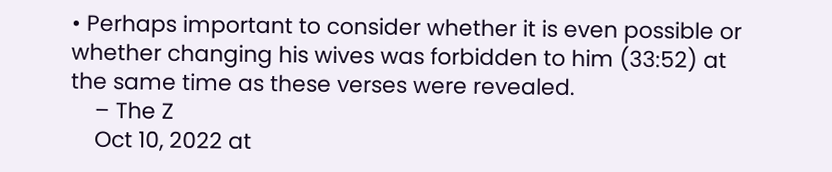• Perhaps important to consider whether it is even possible or whether changing his wives was forbidden to him (33:52) at the same time as these verses were revealed.
    – The Z
    Oct 10, 2022 at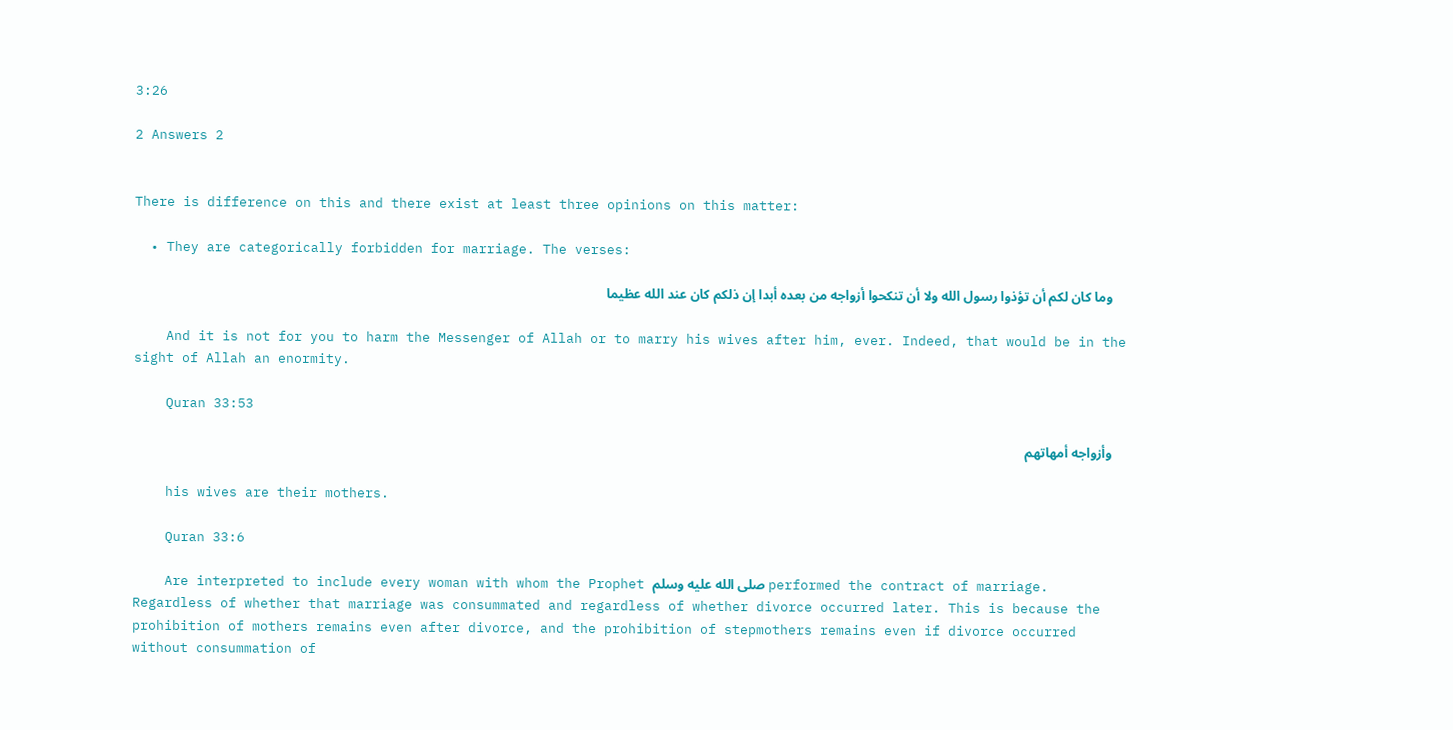3:26

2 Answers 2


There is difference on this and there exist at least three opinions on this matter:

  • They are categorically forbidden for marriage. The verses:

    وما كان لكم أن تؤذوا رسول الله ولا أن تنكحوا أزواجه من بعده أبدا إن ذلكم كان عند الله عظيما

    And it is not for you to harm the Messenger of Allah or to marry his wives after him, ever. Indeed, that would be in the sight of Allah an enormity.

    Quran 33:53

    وأزواجه أمهاتهم

    his wives are their mothers.

    Quran 33:6

    Are interpreted to include every woman with whom the Prophet صلى الله عليه وسلم performed the contract of marriage. Regardless of whether that marriage was consummated and regardless of whether divorce occurred later. This is because the prohibition of mothers remains even after divorce, and the prohibition of stepmothers remains even if divorce occurred without consummation of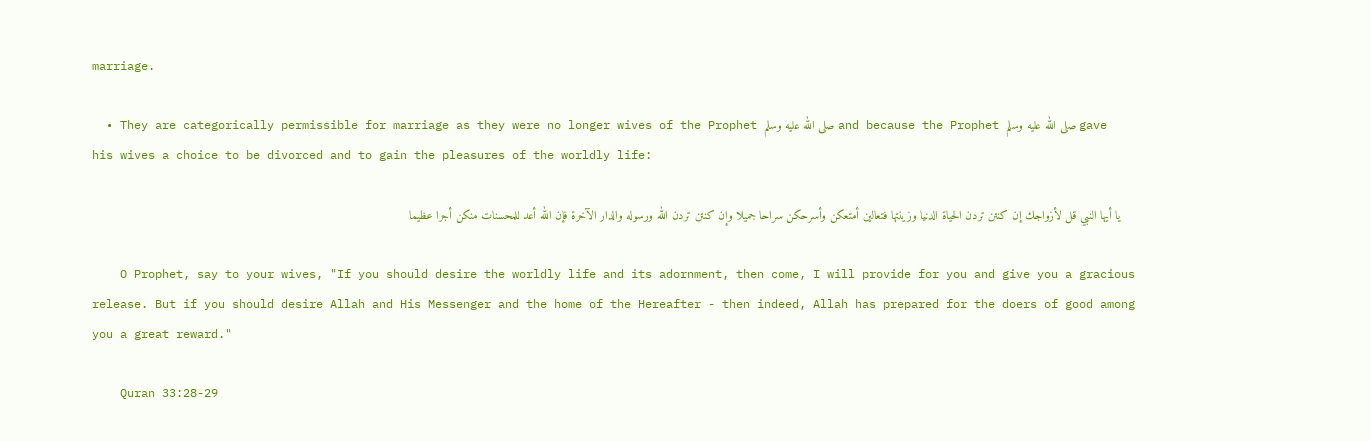marriage.

  • They are categorically permissible for marriage as they were no longer wives of the Prophet صلى الله عليه وسلم and because the Prophet صلى الله عليه وسلم gave his wives a choice to be divorced and to gain the pleasures of the worldly life:

    يا أيها النبي قل لأزواجك إن كنتن تردن الحياة الدنيا وزينتها فتعالين أمتعكن وأسرحكن سراحا جميلا وإن كنتن تردن الله ورسوله والدار الآخرة فإن الله أعد للمحسنات منكن أجرا عظيما

    O Prophet, say to your wives, "If you should desire the worldly life and its adornment, then come, I will provide for you and give you a gracious release. But if you should desire Allah and His Messenger and the home of the Hereafter - then indeed, Allah has prepared for the doers of good among you a great reward."

    Quran 33:28-29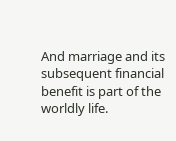And marriage and its subsequent financial benefit is part of the worldly life.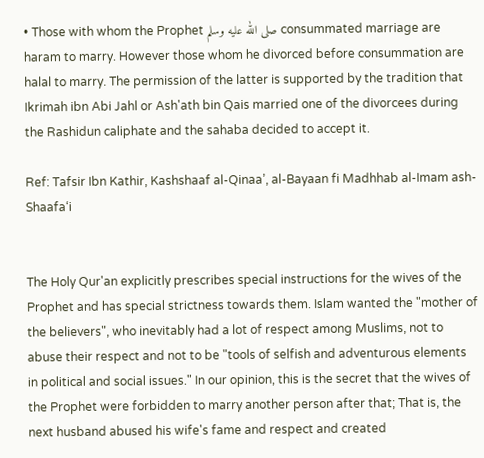• Those with whom the Prophet صلى الله عليه وسلم consummated marriage are haram to marry. However those whom he divorced before consummation are halal to marry. The permission of the latter is supported by the tradition that Ikrimah ibn Abi Jahl or Ash'ath bin Qais married one of the divorcees during the Rashidun caliphate and the sahaba decided to accept it.

Ref: Tafsir Ibn Kathir, Kashshaaf al-Qinaa’, al-Bayaan fi Madhhab al-Imam ash-Shaafa‘i


The Holy Qur'an explicitly prescribes special instructions for the wives of the Prophet and has special strictness towards them. Islam wanted the "mother of the believers", who inevitably had a lot of respect among Muslims, not to abuse their respect and not to be "tools of selfish and adventurous elements in political and social issues." In our opinion, this is the secret that the wives of the Prophet were forbidden to marry another person after that; That is, the next husband abused his wife's fame and respect and created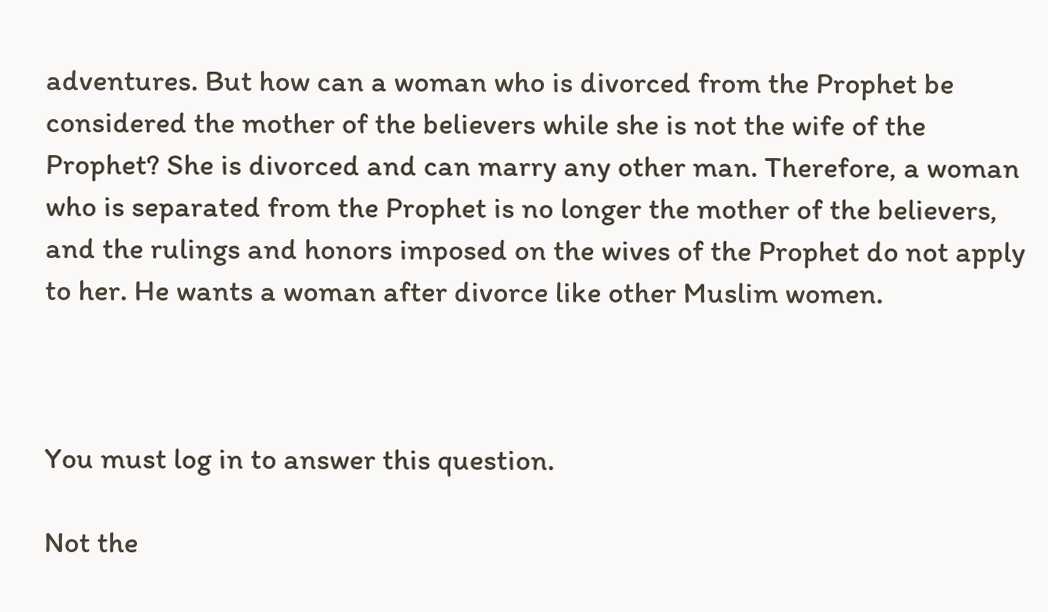adventures. But how can a woman who is divorced from the Prophet be considered the mother of the believers while she is not the wife of the Prophet? She is divorced and can marry any other man. Therefore, a woman who is separated from the Prophet is no longer the mother of the believers, and the rulings and honors imposed on the wives of the Prophet do not apply to her. He wants a woman after divorce like other Muslim women.



You must log in to answer this question.

Not the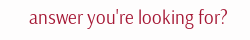answer you're looking for?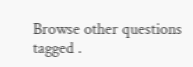Browse other questions tagged .